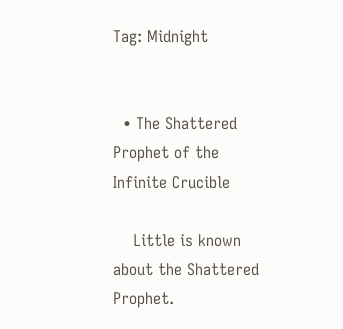Tag: Midnight


  • The Shattered Prophet of the Infinite Crucible

    Little is known about the Shattered Prophet.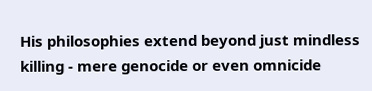His philosophies extend beyond just mindless killing - mere genocide or even omnicide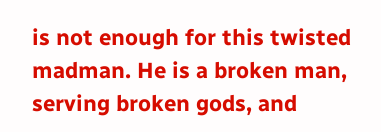is not enough for this twisted madman. He is a broken man, serving broken gods, and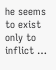he seems to exist only to inflict …